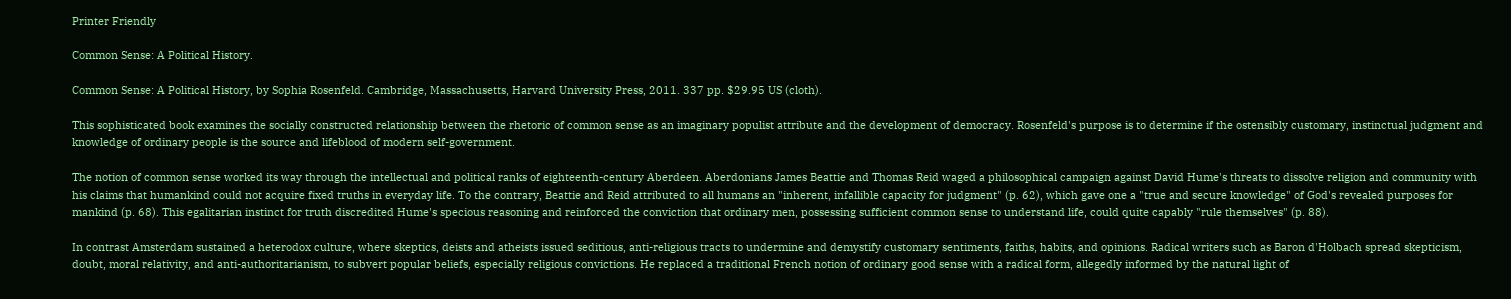Printer Friendly

Common Sense: A Political History.

Common Sense: A Political History, by Sophia Rosenfeld. Cambridge, Massachusetts, Harvard University Press, 2011. 337 pp. $29.95 US (cloth).

This sophisticated book examines the socially constructed relationship between the rhetoric of common sense as an imaginary populist attribute and the development of democracy. Rosenfeld's purpose is to determine if the ostensibly customary, instinctual judgment and knowledge of ordinary people is the source and lifeblood of modern self-government.

The notion of common sense worked its way through the intellectual and political ranks of eighteenth-century Aberdeen. Aberdonians James Beattie and Thomas Reid waged a philosophical campaign against David Hume's threats to dissolve religion and community with his claims that humankind could not acquire fixed truths in everyday life. To the contrary, Beattie and Reid attributed to all humans an "inherent, infallible capacity for judgment" (p. 62), which gave one a "true and secure knowledge" of God's revealed purposes for mankind (p. 68). This egalitarian instinct for truth discredited Hume's specious reasoning and reinforced the conviction that ordinary men, possessing sufficient common sense to understand life, could quite capably "rule themselves" (p. 88).

In contrast Amsterdam sustained a heterodox culture, where skeptics, deists and atheists issued seditious, anti-religious tracts to undermine and demystify customary sentiments, faiths, habits, and opinions. Radical writers such as Baron d'Holbach spread skepticism, doubt, moral relativity, and anti-authoritarianism, to subvert popular beliefs, especially religious convictions. He replaced a traditional French notion of ordinary good sense with a radical form, allegedly informed by the natural light of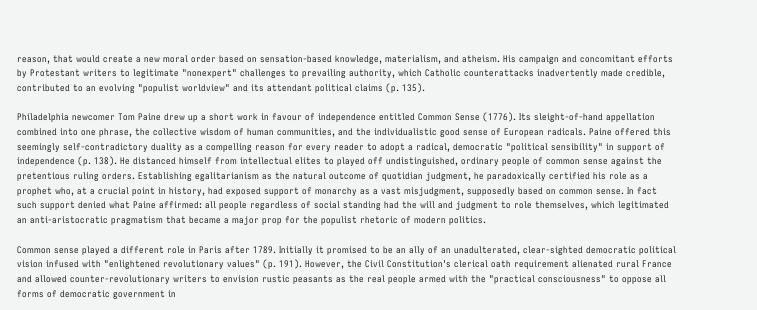reason, that would create a new moral order based on sensation-based knowledge, materialism, and atheism. His campaign and concomitant efforts by Protestant writers to legitimate "nonexpert" challenges to prevailing authority, which Catholic counterattacks inadvertently made credible, contributed to an evolving "populist worldview" and its attendant political claims (p. 135).

Philadelphia newcomer Tom Paine drew up a short work in favour of independence entitled Common Sense (1776). Its sleight-of-hand appellation combined into one phrase, the collective wisdom of human communities, and the individualistic good sense of European radicals. Paine offered this seemingly self-contradictory duality as a compelling reason for every reader to adopt a radical, democratic "political sensibility" in support of independence (p. 138). He distanced himself from intellectual elites to played off undistinguished, ordinary people of common sense against the pretentious ruling orders. Establishing egalitarianism as the natural outcome of quotidian judgment, he paradoxically certified his role as a prophet who, at a crucial point in history, had exposed support of monarchy as a vast misjudgment, supposedly based on common sense. In fact such support denied what Paine affirmed: all people regardless of social standing had the will and judgment to role themselves, which legitimated an anti-aristocratic pragmatism that became a major prop for the populist rhetoric of modern politics.

Common sense played a different role in Paris after 1789. Initially it promised to be an ally of an unadulterated, clear-sighted democratic political vision infused with "enlightened revolutionary values" (p. 191). However, the Civil Constitution's clerical oath requirement alienated rural France and allowed counter-revolutionary writers to envision rustic peasants as the real people armed with the "practical consciousness" to oppose all forms of democratic government in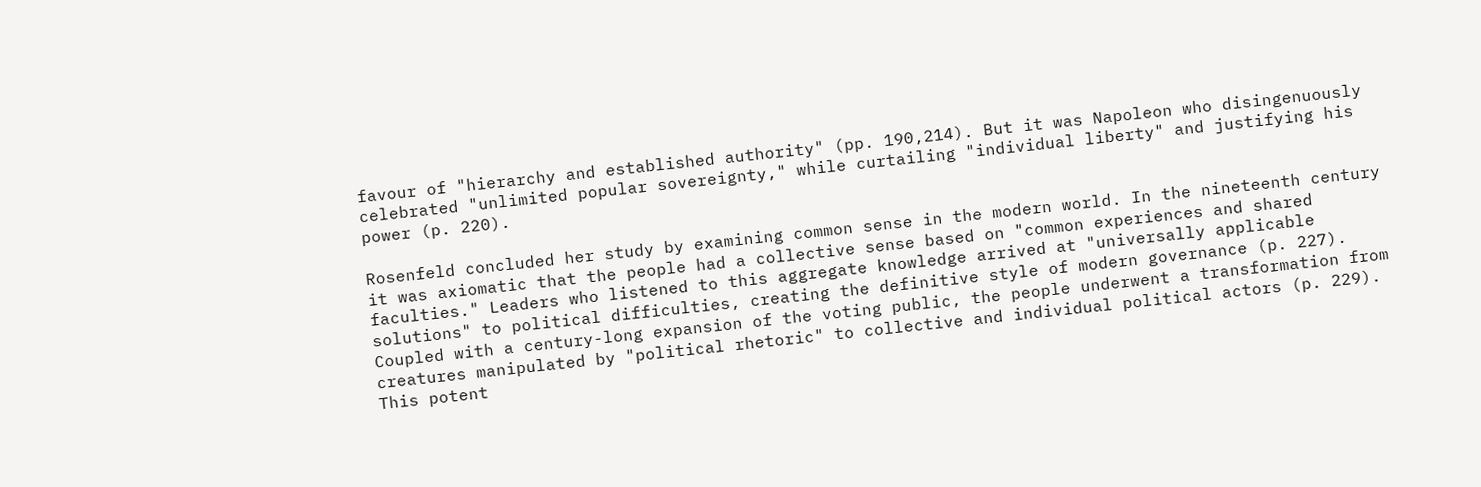favour of "hierarchy and established authority" (pp. 190,214). But it was Napoleon who disingenuously celebrated "unlimited popular sovereignty," while curtailing "individual liberty" and justifying his power (p. 220).

Rosenfeld concluded her study by examining common sense in the modern world. In the nineteenth century it was axiomatic that the people had a collective sense based on "common experiences and shared faculties." Leaders who listened to this aggregate knowledge arrived at "universally applicable solutions" to political difficulties, creating the definitive style of modern governance (p. 227). Coupled with a century-long expansion of the voting public, the people underwent a transformation from creatures manipulated by "political rhetoric" to collective and individual political actors (p. 229). This potent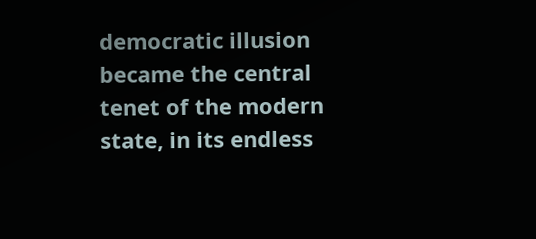democratic illusion became the central tenet of the modern state, in its endless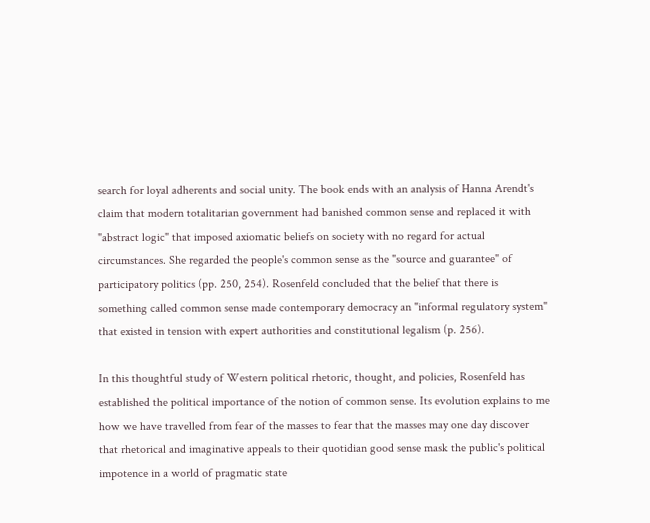search for loyal adherents and social unity. The book ends with an analysis of Hanna Arendt's claim that modern totalitarian government had banished common sense and replaced it with "abstract logic" that imposed axiomatic beliefs on society with no regard for actual circumstances. She regarded the people's common sense as the "source and guarantee" of participatory politics (pp. 250, 254). Rosenfeld concluded that the belief that there is something called common sense made contemporary democracy an "informal regulatory system" that existed in tension with expert authorities and constitutional legalism (p. 256).

In this thoughtful study of Western political rhetoric, thought, and policies, Rosenfeld has established the political importance of the notion of common sense. Its evolution explains to me how we have travelled from fear of the masses to fear that the masses may one day discover that rhetorical and imaginative appeals to their quotidian good sense mask the public's political impotence in a world of pragmatic state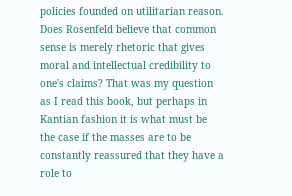policies founded on utilitarian reason. Does Rosenfeld believe that common sense is merely rhetoric that gives moral and intellectual credibility to one's claims? That was my question as I read this book, but perhaps in Kantian fashion it is what must be the case if the masses are to be constantly reassured that they have a role to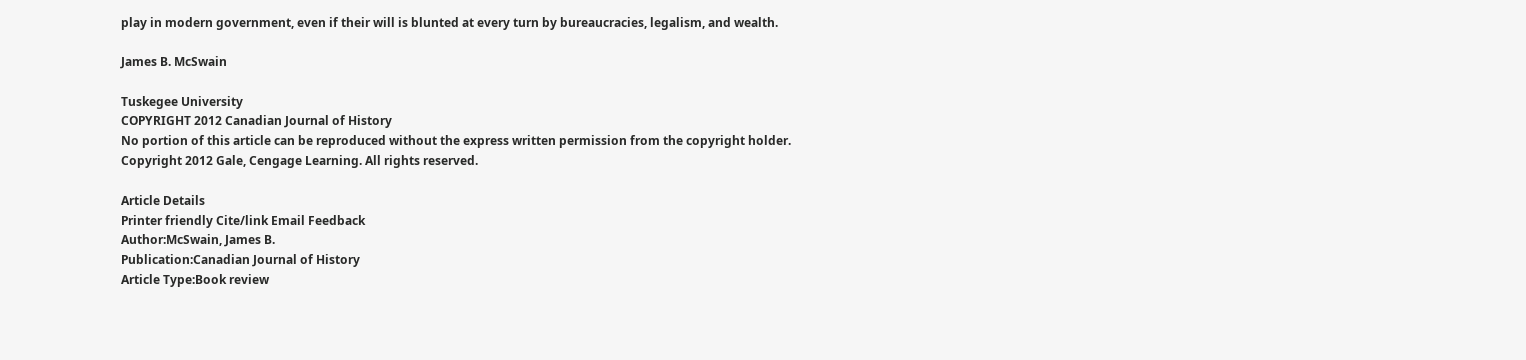play in modern government, even if their will is blunted at every turn by bureaucracies, legalism, and wealth.

James B. McSwain

Tuskegee University
COPYRIGHT 2012 Canadian Journal of History
No portion of this article can be reproduced without the express written permission from the copyright holder.
Copyright 2012 Gale, Cengage Learning. All rights reserved.

Article Details
Printer friendly Cite/link Email Feedback
Author:McSwain, James B.
Publication:Canadian Journal of History
Article Type:Book review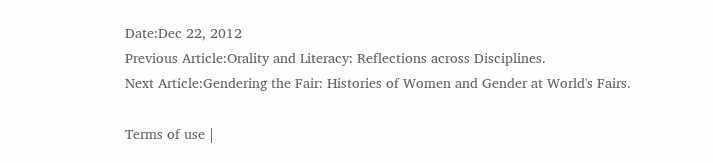Date:Dec 22, 2012
Previous Article:Orality and Literacy: Reflections across Disciplines.
Next Article:Gendering the Fair: Histories of Women and Gender at World's Fairs.

Terms of use |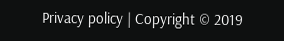Privacy policy | Copyright © 2019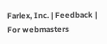Farlex, Inc. | Feedback | For webmasters